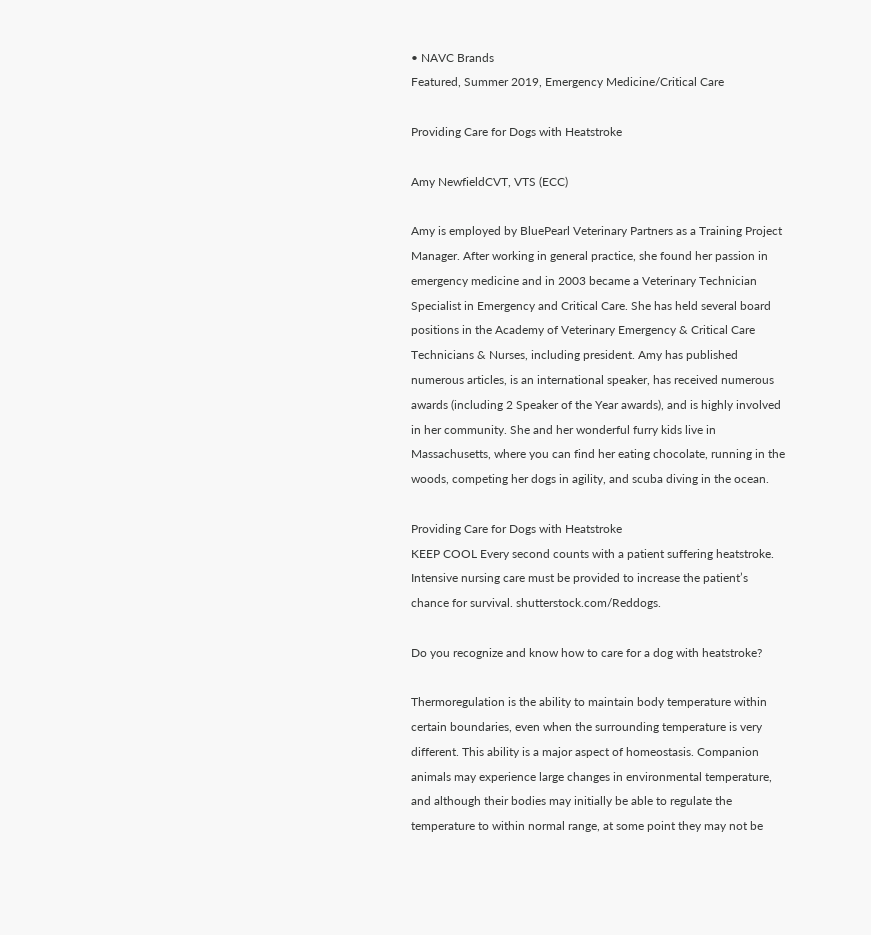• NAVC Brands
Featured, Summer 2019, Emergency Medicine/Critical Care

Providing Care for Dogs with Heatstroke

Amy NewfieldCVT, VTS (ECC)

Amy is employed by BluePearl Veterinary Partners as a Training Project Manager. After working in general practice, she found her passion in emergency medicine and in 2003 became a Veterinary Technician Specialist in Emergency and Critical Care. She has held several board positions in the Academy of Veterinary Emergency & Critical Care Technicians & Nurses, including president. Amy has published numerous articles, is an international speaker, has received numerous awards (including 2 Speaker of the Year awards), and is highly involved in her community. She and her wonderful furry kids live in Massachusetts, where you can find her eating chocolate, running in the woods, competing her dogs in agility, and scuba diving in the ocean.

Providing Care for Dogs with Heatstroke
KEEP COOL Every second counts with a patient suffering heatstroke. Intensive nursing care must be provided to increase the patient’s chance for survival. shutterstock.com/Reddogs.

Do you recognize and know how to care for a dog with heatstroke?

Thermoregulation is the ability to maintain body temperature within certain boundaries, even when the surrounding temperature is very different. This ability is a major aspect of homeostasis. Companion animals may experience large changes in environmental temperature, and although their bodies may initially be able to regulate the temperature to within normal range, at some point they may not be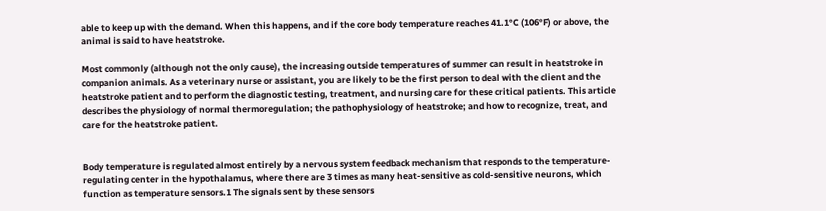able to keep up with the demand. When this happens, and if the core body temperature reaches 41.1°C (106°F) or above, the animal is said to have heatstroke.

Most commonly (although not the only cause), the increasing outside temperatures of summer can result in heatstroke in companion animals. As a veterinary nurse or assistant, you are likely to be the first person to deal with the client and the heatstroke patient and to perform the diagnostic testing, treatment, and nursing care for these critical patients. This article describes the physiology of normal thermoregulation; the pathophysiology of heatstroke; and how to recognize, treat, and care for the heatstroke patient.


Body temperature is regulated almost entirely by a nervous system feedback mechanism that responds to the temperature-regulating center in the hypothalamus, where there are 3 times as many heat-sensitive as cold-sensitive neurons, which function as temperature sensors.1 The signals sent by these sensors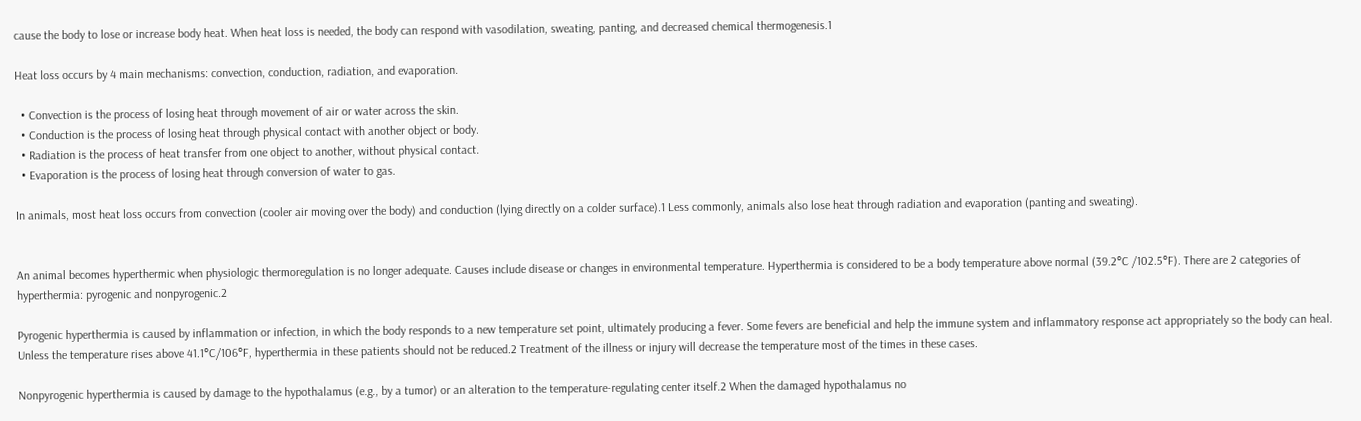cause the body to lose or increase body heat. When heat loss is needed, the body can respond with vasodilation, sweating, panting, and decreased chemical thermogenesis.1

Heat loss occurs by 4 main mechanisms: convection, conduction, radiation, and evaporation.

  • Convection is the process of losing heat through movement of air or water across the skin.
  • Conduction is the process of losing heat through physical contact with another object or body.
  • Radiation is the process of heat transfer from one object to another, without physical contact.
  • Evaporation is the process of losing heat through conversion of water to gas.

In animals, most heat loss occurs from convection (cooler air moving over the body) and conduction (lying directly on a colder surface).1 Less commonly, animals also lose heat through radiation and evaporation (panting and sweating).


An animal becomes hyperthermic when physiologic thermoregulation is no longer adequate. Causes include disease or changes in environmental temperature. Hyperthermia is considered to be a body temperature above normal (39.2°C /102.5°F). There are 2 categories of hyperthermia: pyrogenic and nonpyrogenic.2

Pyrogenic hyperthermia is caused by inflammation or infection, in which the body responds to a new temperature set point, ultimately producing a fever. Some fevers are beneficial and help the immune system and inflammatory response act appropriately so the body can heal. Unless the temperature rises above 41.1°C/106°F, hyperthermia in these patients should not be reduced.2 Treatment of the illness or injury will decrease the temperature most of the times in these cases.

Nonpyrogenic hyperthermia is caused by damage to the hypothalamus (e.g., by a tumor) or an alteration to the temperature-regulating center itself.2 When the damaged hypothalamus no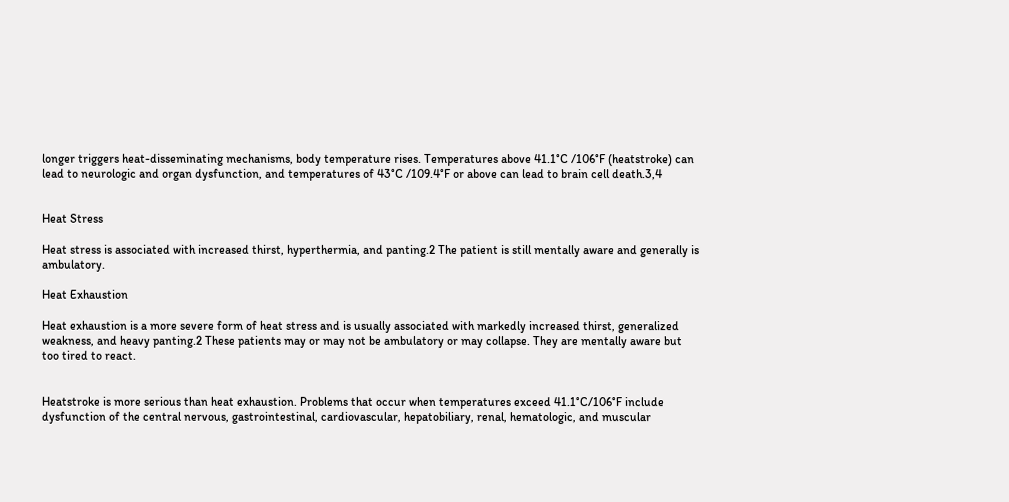longer triggers heat-disseminating mechanisms, body temperature rises. Temperatures above 41.1°C /106°F (heatstroke) can lead to neurologic and organ dysfunction, and temperatures of 43°C /109.4°F or above can lead to brain cell death.3,4


Heat Stress

Heat stress is associated with increased thirst, hyperthermia, and panting.2 The patient is still mentally aware and generally is ambulatory.

Heat Exhaustion

Heat exhaustion is a more severe form of heat stress and is usually associated with markedly increased thirst, generalized weakness, and heavy panting.2 These patients may or may not be ambulatory or may collapse. They are mentally aware but too tired to react.


Heatstroke is more serious than heat exhaustion. Problems that occur when temperatures exceed 41.1°C/106°F include dysfunction of the central nervous, gastrointestinal, cardiovascular, hepatobiliary, renal, hematologic, and muscular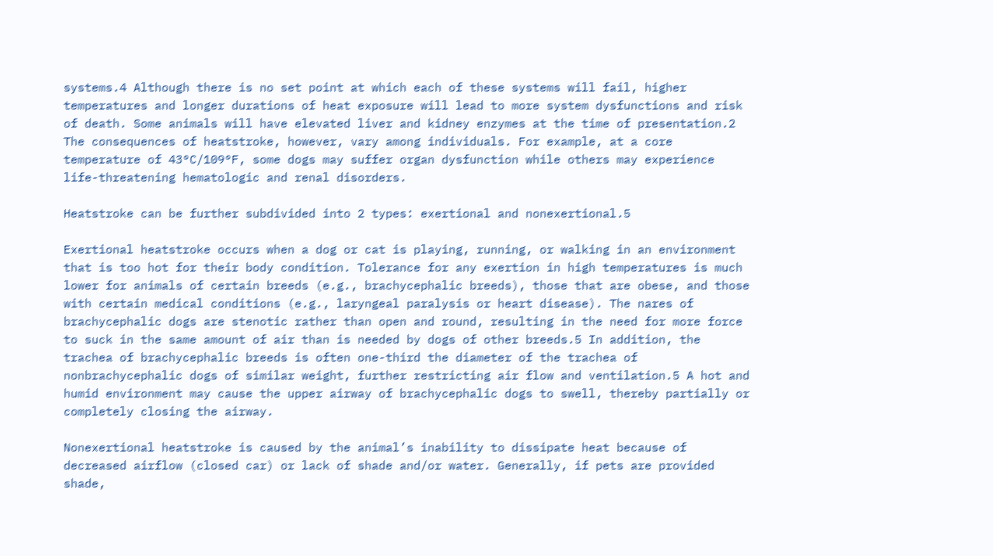systems.4 Although there is no set point at which each of these systems will fail, higher temperatures and longer durations of heat exposure will lead to more system dysfunctions and risk of death. Some animals will have elevated liver and kidney enzymes at the time of presentation.2 The consequences of heatstroke, however, vary among individuals. For example, at a core temperature of 43°C/109°F, some dogs may suffer organ dysfunction while others may experience life-threatening hematologic and renal disorders.

Heatstroke can be further subdivided into 2 types: exertional and nonexertional.5

Exertional heatstroke occurs when a dog or cat is playing, running, or walking in an environment that is too hot for their body condition. Tolerance for any exertion in high temperatures is much lower for animals of certain breeds (e.g., brachycephalic breeds), those that are obese, and those with certain medical conditions (e.g., laryngeal paralysis or heart disease). The nares of brachycephalic dogs are stenotic rather than open and round, resulting in the need for more force to suck in the same amount of air than is needed by dogs of other breeds.5 In addition, the trachea of brachycephalic breeds is often one-third the diameter of the trachea of nonbrachycephalic dogs of similar weight, further restricting air flow and ventilation.5 A hot and humid environment may cause the upper airway of brachycephalic dogs to swell, thereby partially or completely closing the airway.

Nonexertional heatstroke is caused by the animal’s inability to dissipate heat because of decreased airflow (closed car) or lack of shade and/or water. Generally, if pets are provided shade,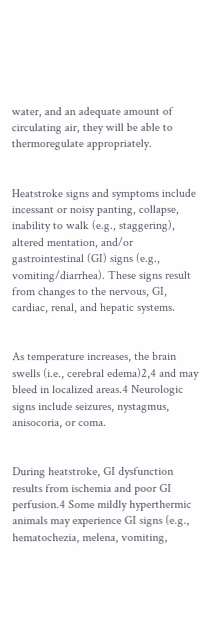water, and an adequate amount of circulating air, they will be able to thermoregulate appropriately.


Heatstroke signs and symptoms include incessant or noisy panting, collapse, inability to walk (e.g., staggering), altered mentation, and/or gastrointestinal (GI) signs (e.g., vomiting/diarrhea). These signs result from changes to the nervous, GI, cardiac, renal, and hepatic systems.


As temperature increases, the brain swells (i.e., cerebral edema)2,4 and may bleed in localized areas.4 Neurologic signs include seizures, nystagmus, anisocoria, or coma.


During heatstroke, GI dysfunction results from ischemia and poor GI perfusion.4 Some mildly hyperthermic animals may experience GI signs (e.g., hematochezia, melena, vomiting,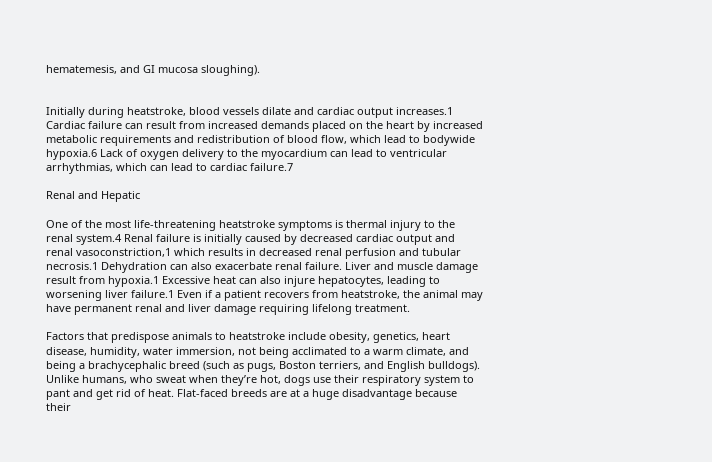hematemesis, and GI mucosa sloughing).


Initially during heatstroke, blood vessels dilate and cardiac output increases.1 Cardiac failure can result from increased demands placed on the heart by increased metabolic requirements and redistribution of blood flow, which lead to bodywide hypoxia.6 Lack of oxygen delivery to the myocardium can lead to ventricular arrhythmias, which can lead to cardiac failure.7

Renal and Hepatic

One of the most life-threatening heatstroke symptoms is thermal injury to the renal system.4 Renal failure is initially caused by decreased cardiac output and renal vasoconstriction,1 which results in decreased renal perfusion and tubular necrosis.1 Dehydration can also exacerbate renal failure. Liver and muscle damage result from hypoxia.1 Excessive heat can also injure hepatocytes, leading to worsening liver failure.1 Even if a patient recovers from heatstroke, the animal may have permanent renal and liver damage requiring lifelong treatment.

Factors that predispose animals to heatstroke include obesity, genetics, heart disease, humidity, water immersion, not being acclimated to a warm climate, and being a brachycephalic breed (such as pugs, Boston terriers, and English bulldogs). Unlike humans, who sweat when they’re hot, dogs use their respiratory system to pant and get rid of heat. Flat-faced breeds are at a huge disadvantage because their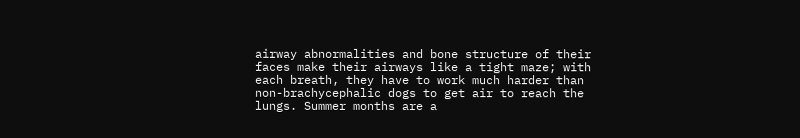airway abnormalities and bone structure of their faces make their airways like a tight maze; with each breath, they have to work much harder than non-brachycephalic dogs to get air to reach the lungs. Summer months are a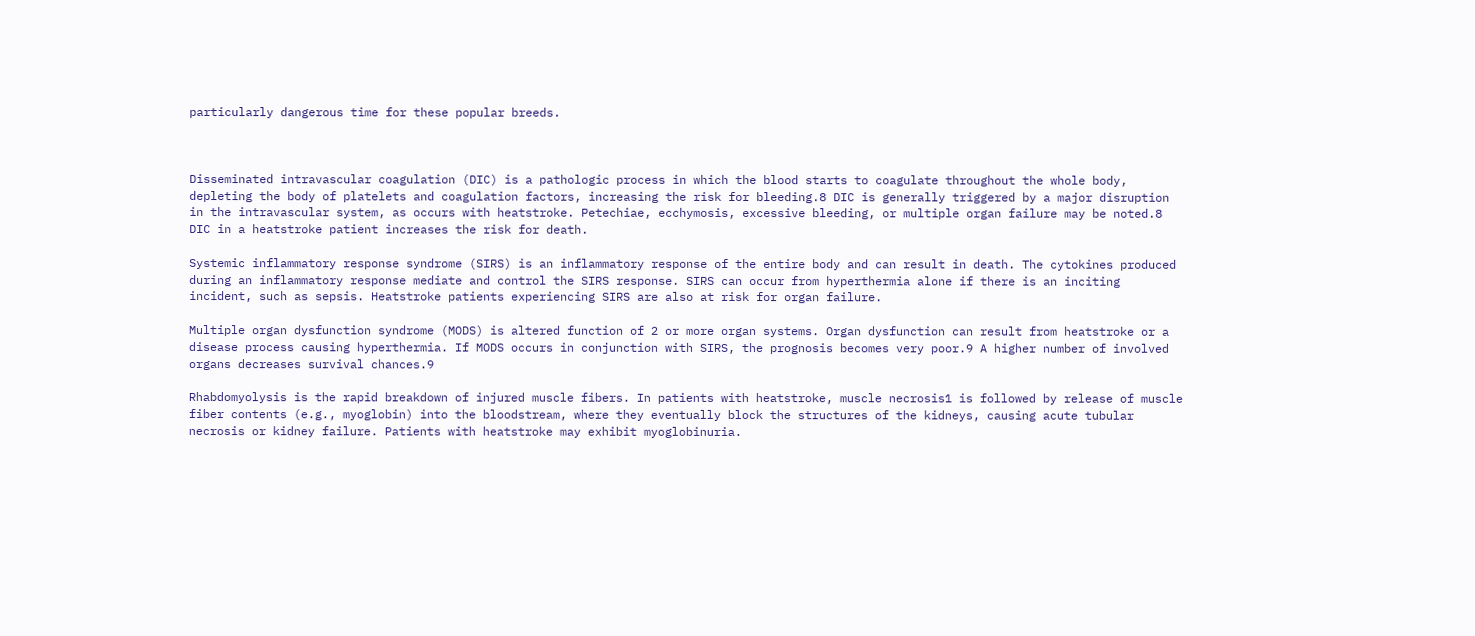particularly dangerous time for these popular breeds.



Disseminated intravascular coagulation (DIC) is a pathologic process in which the blood starts to coagulate throughout the whole body, depleting the body of platelets and coagulation factors, increasing the risk for bleeding.8 DIC is generally triggered by a major disruption in the intravascular system, as occurs with heatstroke. Petechiae, ecchymosis, excessive bleeding, or multiple organ failure may be noted.8 DIC in a heatstroke patient increases the risk for death.

Systemic inflammatory response syndrome (SIRS) is an inflammatory response of the entire body and can result in death. The cytokines produced during an inflammatory response mediate and control the SIRS response. SIRS can occur from hyperthermia alone if there is an inciting incident, such as sepsis. Heatstroke patients experiencing SIRS are also at risk for organ failure.

Multiple organ dysfunction syndrome (MODS) is altered function of 2 or more organ systems. Organ dysfunction can result from heatstroke or a disease process causing hyperthermia. If MODS occurs in conjunction with SIRS, the prognosis becomes very poor.9 A higher number of involved organs decreases survival chances.9

Rhabdomyolysis is the rapid breakdown of injured muscle fibers. In patients with heatstroke, muscle necrosis1 is followed by release of muscle fiber contents (e.g., myoglobin) into the bloodstream, where they eventually block the structures of the kidneys, causing acute tubular necrosis or kidney failure. Patients with heatstroke may exhibit myoglobinuria.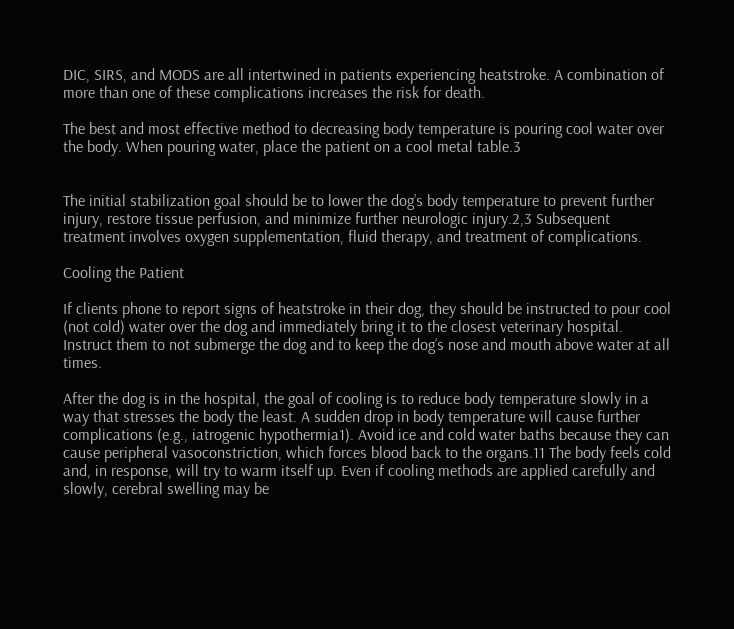DIC, SIRS, and MODS are all intertwined in patients experiencing heatstroke. A combination of more than one of these complications increases the risk for death.

The best and most effective method to decreasing body temperature is pouring cool water over the body. When pouring water, place the patient on a cool metal table.3


The initial stabilization goal should be to lower the dog’s body temperature to prevent further injury, restore tissue perfusion, and minimize further neurologic injury.2,3 Subsequent treatment involves oxygen supplementation, fluid therapy, and treatment of complications.

Cooling the Patient

If clients phone to report signs of heatstroke in their dog, they should be instructed to pour cool (not cold) water over the dog and immediately bring it to the closest veterinary hospital. Instruct them to not submerge the dog and to keep the dog’s nose and mouth above water at all times.

After the dog is in the hospital, the goal of cooling is to reduce body temperature slowly in a way that stresses the body the least. A sudden drop in body temperature will cause further complications (e.g., iatrogenic hypothermia1). Avoid ice and cold water baths because they can cause peripheral vasoconstriction, which forces blood back to the organs.11 The body feels cold and, in response, will try to warm itself up. Even if cooling methods are applied carefully and slowly, cerebral swelling may be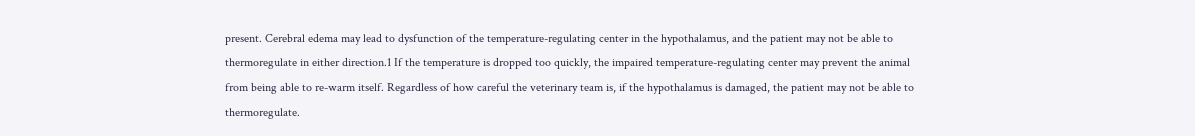present. Cerebral edema may lead to dysfunction of the temperature-regulating center in the hypothalamus, and the patient may not be able to thermoregulate in either direction.1 If the temperature is dropped too quickly, the impaired temperature-regulating center may prevent the animal from being able to re-warm itself. Regardless of how careful the veterinary team is, if the hypothalamus is damaged, the patient may not be able to thermoregulate.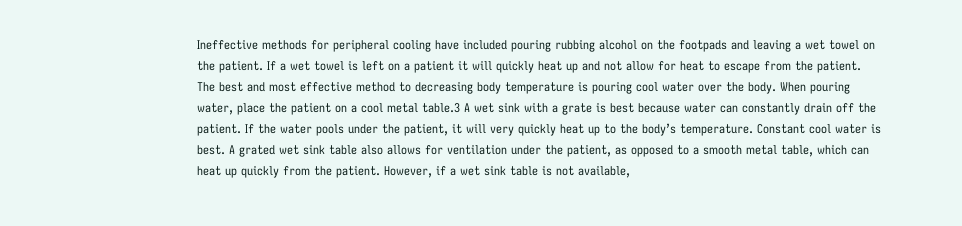Ineffective methods for peripheral cooling have included pouring rubbing alcohol on the footpads and leaving a wet towel on the patient. If a wet towel is left on a patient it will quickly heat up and not allow for heat to escape from the patient. The best and most effective method to decreasing body temperature is pouring cool water over the body. When pouring water, place the patient on a cool metal table.3 A wet sink with a grate is best because water can constantly drain off the patient. If the water pools under the patient, it will very quickly heat up to the body’s temperature. Constant cool water is best. A grated wet sink table also allows for ventilation under the patient, as opposed to a smooth metal table, which can heat up quickly from the patient. However, if a wet sink table is not available,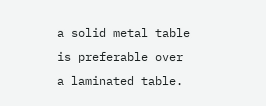a solid metal table is preferable over a laminated table.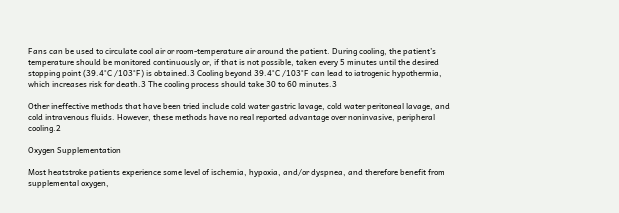Fans can be used to circulate cool air or room-temperature air around the patient. During cooling, the patient’s temperature should be monitored continuously or, if that is not possible, taken every 5 minutes until the desired stopping point (39.4°C /103°F) is obtained.3 Cooling beyond 39.4°C /103°F can lead to iatrogenic hypothermia, which increases risk for death.3 The cooling process should take 30 to 60 minutes.3

Other ineffective methods that have been tried include cold water gastric lavage, cold water peritoneal lavage, and cold intravenous fluids. However, these methods have no real reported advantage over noninvasive, peripheral cooling.2

Oxygen Supplementation

Most heatstroke patients experience some level of ischemia, hypoxia, and/or dyspnea, and therefore benefit from supplemental oxygen,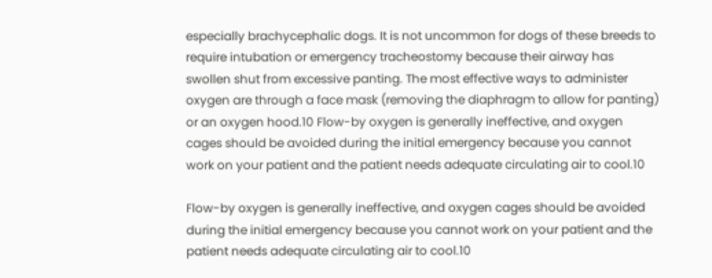especially brachycephalic dogs. It is not uncommon for dogs of these breeds to require intubation or emergency tracheostomy because their airway has swollen shut from excessive panting. The most effective ways to administer oxygen are through a face mask (removing the diaphragm to allow for panting) or an oxygen hood.10 Flow-by oxygen is generally ineffective, and oxygen cages should be avoided during the initial emergency because you cannot work on your patient and the patient needs adequate circulating air to cool.10

Flow-by oxygen is generally ineffective, and oxygen cages should be avoided during the initial emergency because you cannot work on your patient and the patient needs adequate circulating air to cool.10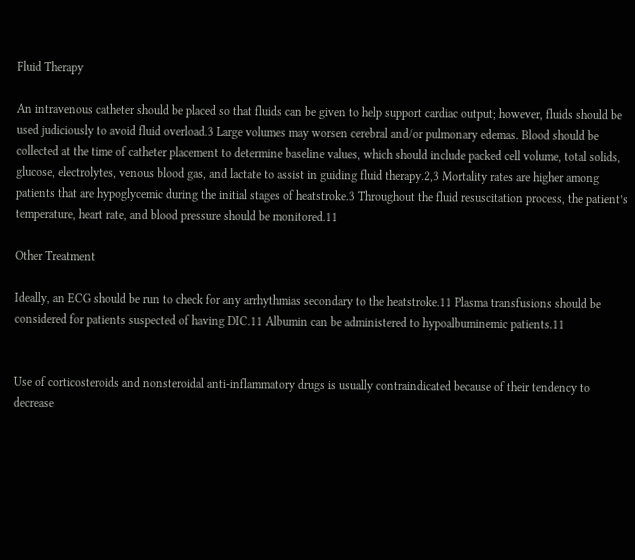Fluid Therapy

An intravenous catheter should be placed so that fluids can be given to help support cardiac output; however, fluids should be used judiciously to avoid fluid overload.3 Large volumes may worsen cerebral and/or pulmonary edemas. Blood should be collected at the time of catheter placement to determine baseline values, which should include packed cell volume, total solids, glucose, electrolytes, venous blood gas, and lactate to assist in guiding fluid therapy.2,3 Mortality rates are higher among patients that are hypoglycemic during the initial stages of heatstroke.3 Throughout the fluid resuscitation process, the patient’s temperature, heart rate, and blood pressure should be monitored.11

Other Treatment

Ideally, an ECG should be run to check for any arrhythmias secondary to the heatstroke.11 Plasma transfusions should be considered for patients suspected of having DIC.11 Albumin can be administered to hypoalbuminemic patients.11


Use of corticosteroids and nonsteroidal anti-inflammatory drugs is usually contraindicated because of their tendency to decrease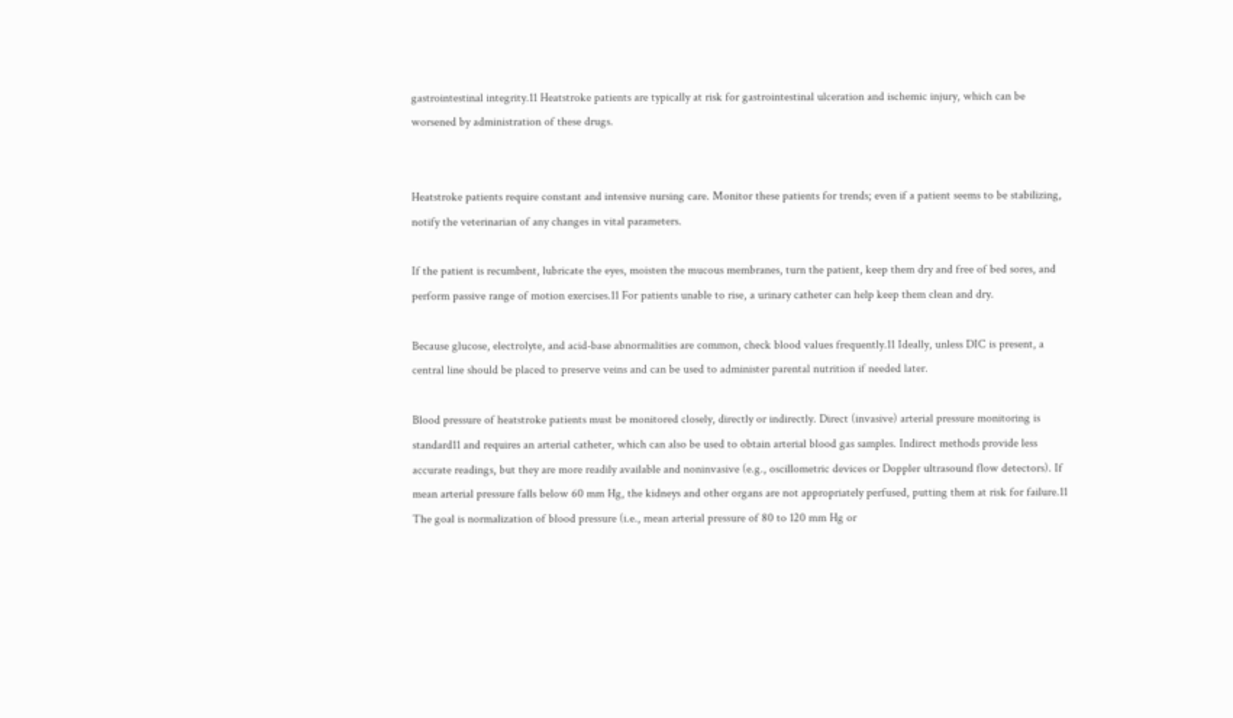gastrointestinal integrity.11 Heatstroke patients are typically at risk for gastrointestinal ulceration and ischemic injury, which can be worsened by administration of these drugs.


Heatstroke patients require constant and intensive nursing care. Monitor these patients for trends; even if a patient seems to be stabilizing, notify the veterinarian of any changes in vital parameters.

If the patient is recumbent, lubricate the eyes, moisten the mucous membranes, turn the patient, keep them dry and free of bed sores, and perform passive range of motion exercises.11 For patients unable to rise, a urinary catheter can help keep them clean and dry.

Because glucose, electrolyte, and acid-base abnormalities are common, check blood values frequently.11 Ideally, unless DIC is present, a central line should be placed to preserve veins and can be used to administer parental nutrition if needed later.

Blood pressure of heatstroke patients must be monitored closely, directly or indirectly. Direct (invasive) arterial pressure monitoring is standard11 and requires an arterial catheter, which can also be used to obtain arterial blood gas samples. Indirect methods provide less accurate readings, but they are more readily available and noninvasive (e.g., oscillometric devices or Doppler ultrasound flow detectors). If mean arterial pressure falls below 60 mm Hg, the kidneys and other organs are not appropriately perfused, putting them at risk for failure.11 The goal is normalization of blood pressure (i.e., mean arterial pressure of 80 to 120 mm Hg or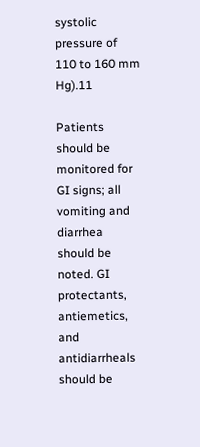systolic pressure of 110 to 160 mm Hg).11

Patients should be monitored for GI signs; all vomiting and diarrhea should be noted. GI protectants, antiemetics, and antidiarrheals should be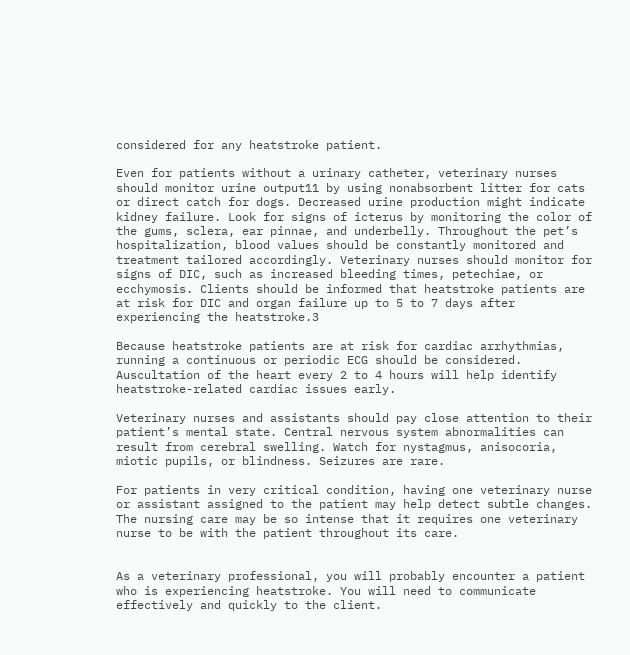considered for any heatstroke patient.

Even for patients without a urinary catheter, veterinary nurses should monitor urine output11 by using nonabsorbent litter for cats or direct catch for dogs. Decreased urine production might indicate kidney failure. Look for signs of icterus by monitoring the color of the gums, sclera, ear pinnae, and underbelly. Throughout the pet’s hospitalization, blood values should be constantly monitored and treatment tailored accordingly. Veterinary nurses should monitor for signs of DIC, such as increased bleeding times, petechiae, or ecchymosis. Clients should be informed that heatstroke patients are at risk for DIC and organ failure up to 5 to 7 days after experiencing the heatstroke.3

Because heatstroke patients are at risk for cardiac arrhythmias, running a continuous or periodic ECG should be considered. Auscultation of the heart every 2 to 4 hours will help identify heatstroke-related cardiac issues early.

Veterinary nurses and assistants should pay close attention to their patient’s mental state. Central nervous system abnormalities can result from cerebral swelling. Watch for nystagmus, anisocoria, miotic pupils, or blindness. Seizures are rare.

For patients in very critical condition, having one veterinary nurse or assistant assigned to the patient may help detect subtle changes. The nursing care may be so intense that it requires one veterinary nurse to be with the patient throughout its care.


As a veterinary professional, you will probably encounter a patient who is experiencing heatstroke. You will need to communicate effectively and quickly to the client.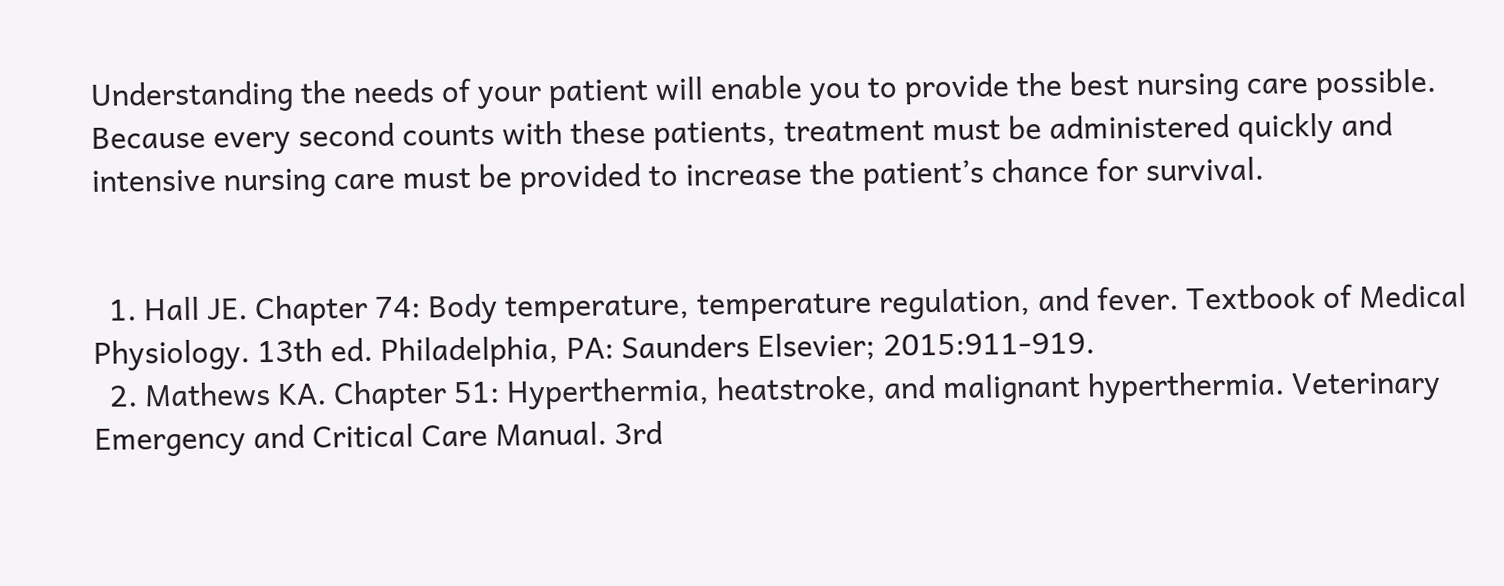Understanding the needs of your patient will enable you to provide the best nursing care possible. Because every second counts with these patients, treatment must be administered quickly and intensive nursing care must be provided to increase the patient’s chance for survival.


  1. Hall JE. Chapter 74: Body temperature, temperature regulation, and fever. Textbook of Medical Physiology. 13th ed. Philadelphia, PA: Saunders Elsevier; 2015:911-919.
  2. Mathews KA. Chapter 51: Hyperthermia, heatstroke, and malignant hyperthermia. Veterinary Emergency and Critical Care Manual. 3rd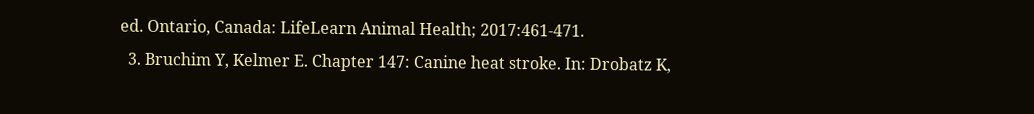ed. Ontario, Canada: LifeLearn Animal Health; 2017:461-471.
  3. Bruchim Y, Kelmer E. Chapter 147: Canine heat stroke. In: Drobatz K,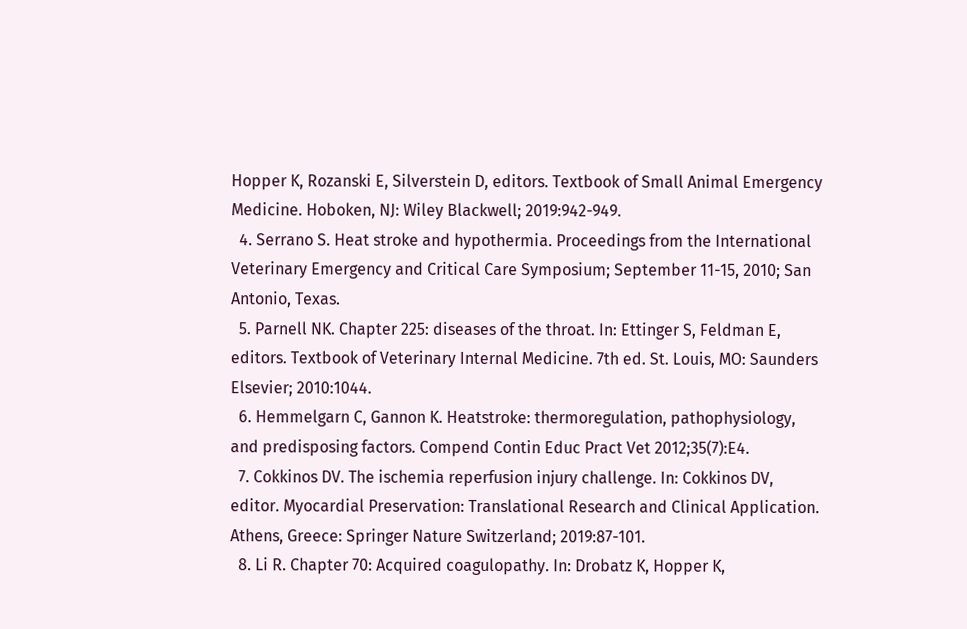Hopper K, Rozanski E, Silverstein D, editors. Textbook of Small Animal Emergency Medicine. Hoboken, NJ: Wiley Blackwell; 2019:942-949.
  4. Serrano S. Heat stroke and hypothermia. Proceedings from the International Veterinary Emergency and Critical Care Symposium; September 11-15, 2010; San Antonio, Texas.
  5. Parnell NK. Chapter 225: diseases of the throat. In: Ettinger S, Feldman E, editors. Textbook of Veterinary Internal Medicine. 7th ed. St. Louis, MO: Saunders Elsevier; 2010:1044.
  6. Hemmelgarn C, Gannon K. Heatstroke: thermoregulation, pathophysiology, and predisposing factors. Compend Contin Educ Pract Vet 2012;35(7):E4.
  7. Cokkinos DV. The ischemia reperfusion injury challenge. In: Cokkinos DV, editor. Myocardial Preservation: Translational Research and Clinical Application. Athens, Greece: Springer Nature Switzerland; 2019:87-101.
  8. Li R. Chapter 70: Acquired coagulopathy. In: Drobatz K, Hopper K,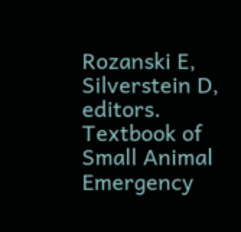Rozanski E, Silverstein D, editors. Textbook of Small Animal Emergency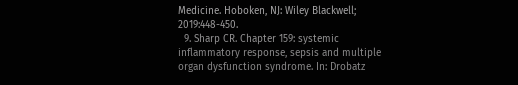Medicine. Hoboken, NJ: Wiley Blackwell; 2019:448-450.
  9. Sharp CR. Chapter 159: systemic inflammatory response, sepsis and multiple organ dysfunction syndrome. In: Drobatz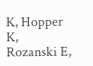K, Hopper K, Rozanski E,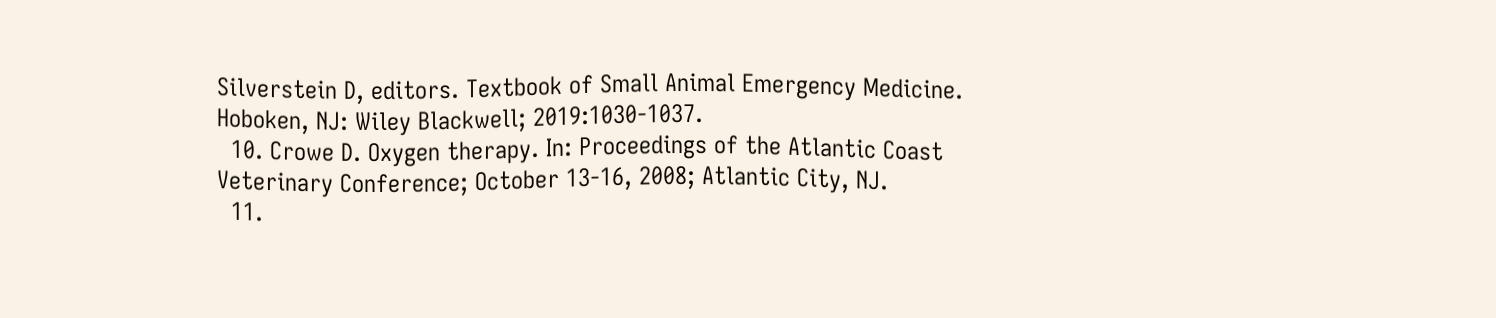Silverstein D, editors. Textbook of Small Animal Emergency Medicine. Hoboken, NJ: Wiley Blackwell; 2019:1030-1037.
  10. Crowe D. Oxygen therapy. In: Proceedings of the Atlantic Coast Veterinary Conference; October 13-16, 2008; Atlantic City, NJ.
  11.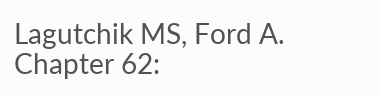Lagutchik MS, Ford A. Chapter 62: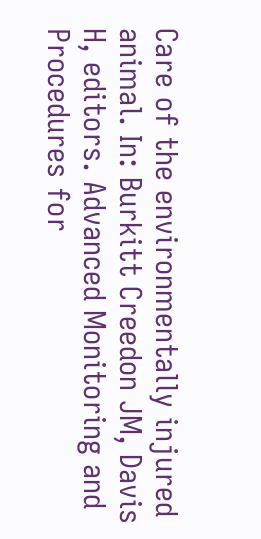Care of the environmentally injured animal. In: Burkitt Creedon JM, Davis H, editors. Advanced Monitoring and Procedures for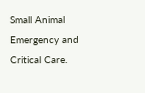Small Animal Emergency and Critical Care.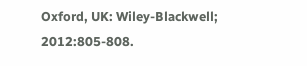Oxford, UK: Wiley-Blackwell; 2012:805-808.